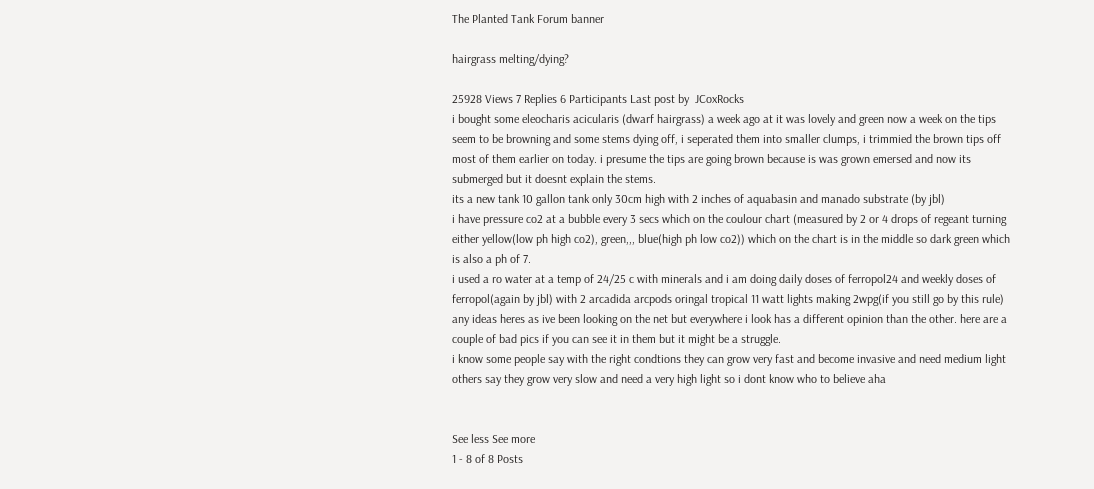The Planted Tank Forum banner

hairgrass melting/dying?

25928 Views 7 Replies 6 Participants Last post by  JCoxRocks
i bought some eleocharis acicularis (dwarf hairgrass) a week ago at it was lovely and green now a week on the tips seem to be browning and some stems dying off, i seperated them into smaller clumps, i trimmied the brown tips off most of them earlier on today. i presume the tips are going brown because is was grown emersed and now its submerged but it doesnt explain the stems.
its a new tank 10 gallon tank only 30cm high with 2 inches of aquabasin and manado substrate (by jbl)
i have pressure co2 at a bubble every 3 secs which on the coulour chart (measured by 2 or 4 drops of regeant turning either yellow(low ph high co2), green,,, blue(high ph low co2)) which on the chart is in the middle so dark green which is also a ph of 7.
i used a ro water at a temp of 24/25 c with minerals and i am doing daily doses of ferropol24 and weekly doses of ferropol(again by jbl) with 2 arcadida arcpods oringal tropical 11 watt lights making 2wpg(if you still go by this rule)
any ideas heres as ive been looking on the net but everywhere i look has a different opinion than the other. here are a couple of bad pics if you can see it in them but it might be a struggle.
i know some people say with the right condtions they can grow very fast and become invasive and need medium light others say they grow very slow and need a very high light so i dont know who to believe aha


See less See more
1 - 8 of 8 Posts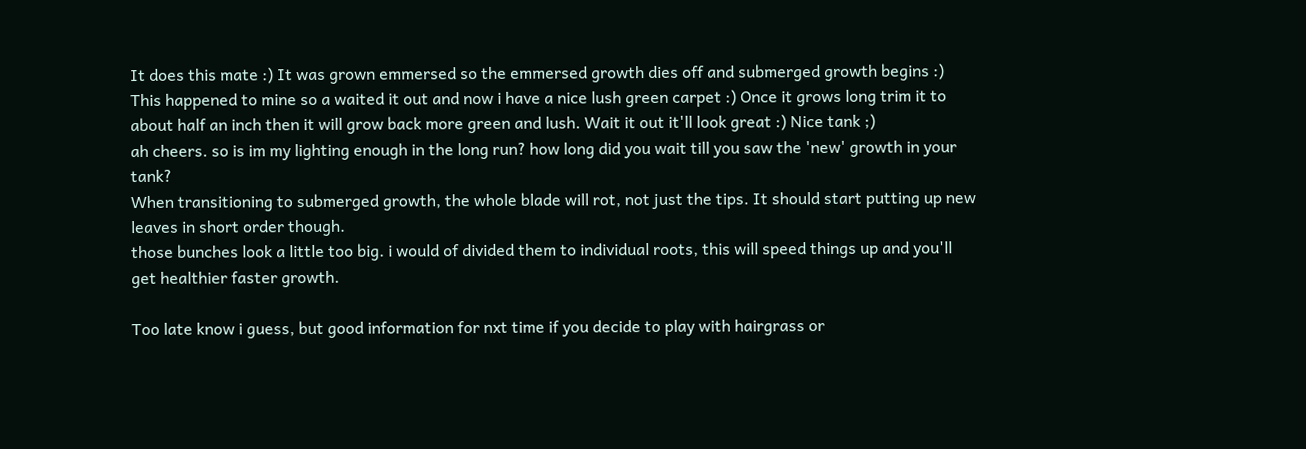It does this mate :) It was grown emmersed so the emmersed growth dies off and submerged growth begins :) This happened to mine so a waited it out and now i have a nice lush green carpet :) Once it grows long trim it to about half an inch then it will grow back more green and lush. Wait it out it'll look great :) Nice tank ;)
ah cheers. so is im my lighting enough in the long run? how long did you wait till you saw the 'new' growth in your tank?
When transitioning to submerged growth, the whole blade will rot, not just the tips. It should start putting up new leaves in short order though.
those bunches look a little too big. i would of divided them to individual roots, this will speed things up and you'll get healthier faster growth.

Too late know i guess, but good information for nxt time if you decide to play with hairgrass or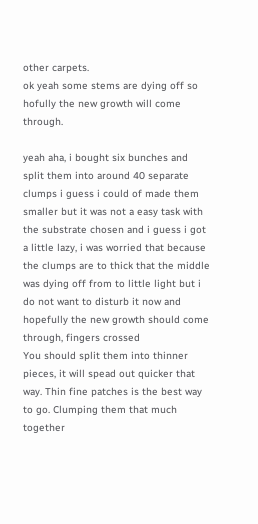other carpets.
ok yeah some stems are dying off so hofully the new growth will come through.

yeah aha, i bought six bunches and split them into around 40 separate clumps i guess i could of made them smaller but it was not a easy task with the substrate chosen and i guess i got a little lazy, i was worried that because the clumps are to thick that the middle was dying off from to little light but i do not want to disturb it now and hopefully the new growth should come through, fingers crossed
You should split them into thinner pieces, it will spead out quicker that way. Thin fine patches is the best way to go. Clumping them that much together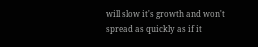will slow it's growth and won't spread as quickly as if it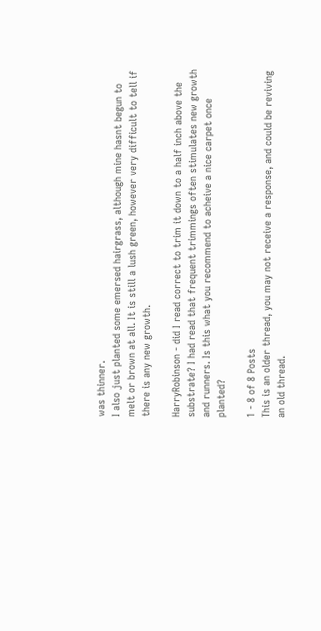was thinner.
I also just planted some emersed hairgrass, although mine hasnt begun to melt or brown at all. It is still a lush green, however very difficult to tell if there is any new growth.

HarryRobinson - did I read correct to trim it down to a half inch above the substrate? I had read that frequent trimmings often stimulates new growth and runners. Is this what you recommend to acheive a nice carpet once planted?

1 - 8 of 8 Posts
This is an older thread, you may not receive a response, and could be reviving an old thread.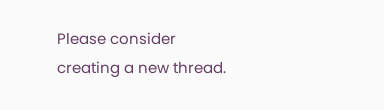Please consider creating a new thread.